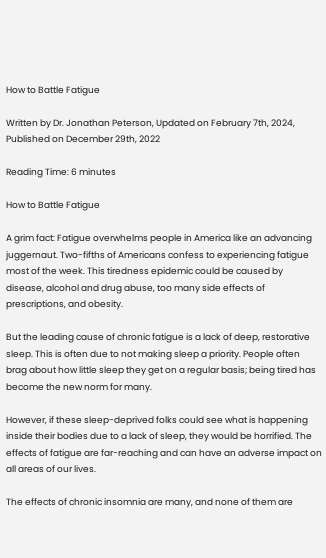How to Battle Fatigue

Written by Dr. Jonathan Peterson, Updated on February 7th, 2024, Published on December 29th, 2022

Reading Time: 6 minutes

How to Battle Fatigue

A grim fact: Fatigue overwhelms people in America like an advancing juggernaut. Two-fifths of Americans confess to experiencing fatigue most of the week. This tiredness epidemic could be caused by disease, alcohol and drug abuse, too many side effects of prescriptions, and obesity.

But the leading cause of chronic fatigue is a lack of deep, restorative sleep. This is often due to not making sleep a priority. People often brag about how little sleep they get on a regular basis; being tired has become the new norm for many.

However, if these sleep-deprived folks could see what is happening inside their bodies due to a lack of sleep, they would be horrified. The effects of fatigue are far-reaching and can have an adverse impact on all areas of our lives.

The effects of chronic insomnia are many, and none of them are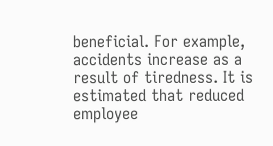beneficial. For example, accidents increase as a result of tiredness. It is estimated that reduced employee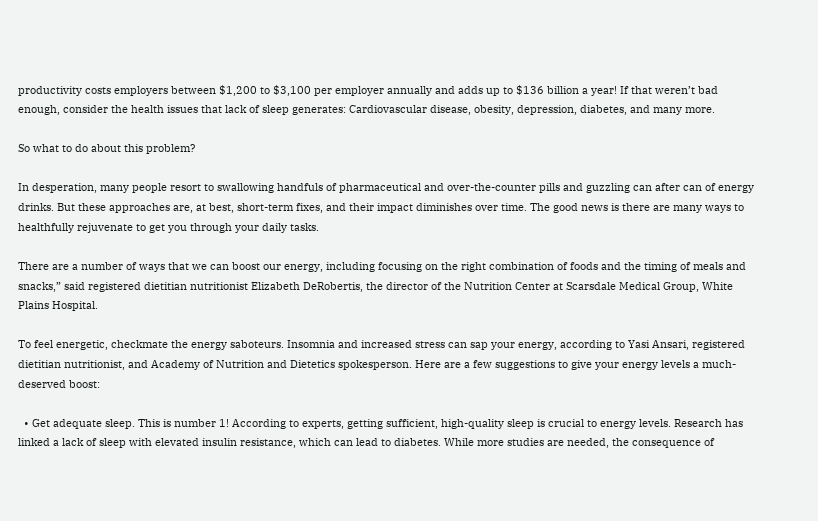productivity costs employers between $1,200 to $3,100 per employer annually and adds up to $136 billion a year! If that weren’t bad enough, consider the health issues that lack of sleep generates: Cardiovascular disease, obesity, depression, diabetes, and many more.

So what to do about this problem?

In desperation, many people resort to swallowing handfuls of pharmaceutical and over-the-counter pills and guzzling can after can of energy drinks. But these approaches are, at best, short-term fixes, and their impact diminishes over time. The good news is there are many ways to healthfully rejuvenate to get you through your daily tasks.

There are a number of ways that we can boost our energy, including focusing on the right combination of foods and the timing of meals and snacks,” said registered dietitian nutritionist Elizabeth DeRobertis, the director of the Nutrition Center at Scarsdale Medical Group, White Plains Hospital.

To feel energetic, checkmate the energy saboteurs. Insomnia and increased stress can sap your energy, according to Yasi Ansari, registered dietitian nutritionist, and Academy of Nutrition and Dietetics spokesperson. Here are a few suggestions to give your energy levels a much-deserved boost:

  • Get adequate sleep. This is number 1! According to experts, getting sufficient, high-quality sleep is crucial to energy levels. Research has linked a lack of sleep with elevated insulin resistance, which can lead to diabetes. While more studies are needed, the consequence of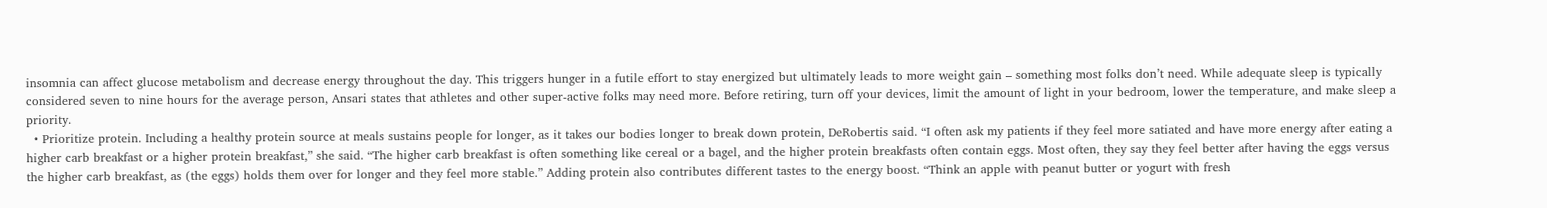insomnia can affect glucose metabolism and decrease energy throughout the day. This triggers hunger in a futile effort to stay energized but ultimately leads to more weight gain – something most folks don’t need. While adequate sleep is typically considered seven to nine hours for the average person, Ansari states that athletes and other super-active folks may need more. Before retiring, turn off your devices, limit the amount of light in your bedroom, lower the temperature, and make sleep a priority.
  • Prioritize protein. Including a healthy protein source at meals sustains people for longer, as it takes our bodies longer to break down protein, DeRobertis said. “I often ask my patients if they feel more satiated and have more energy after eating a higher carb breakfast or a higher protein breakfast,” she said. “The higher carb breakfast is often something like cereal or a bagel, and the higher protein breakfasts often contain eggs. Most often, they say they feel better after having the eggs versus the higher carb breakfast, as (the eggs) holds them over for longer and they feel more stable.” Adding protein also contributes different tastes to the energy boost. “Think an apple with peanut butter or yogurt with fresh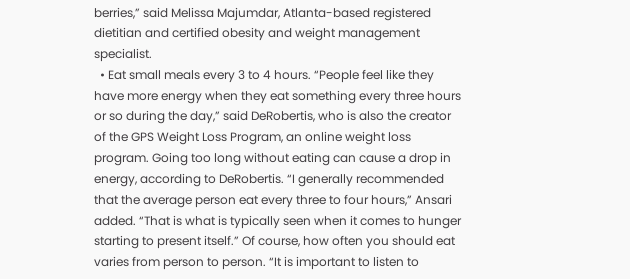berries,” said Melissa Majumdar, Atlanta-based registered dietitian and certified obesity and weight management specialist.
  • Eat small meals every 3 to 4 hours. “People feel like they have more energy when they eat something every three hours or so during the day,” said DeRobertis, who is also the creator of the GPS Weight Loss Program, an online weight loss program. Going too long without eating can cause a drop in energy, according to DeRobertis. “I generally recommended that the average person eat every three to four hours,” Ansari added. “That is what is typically seen when it comes to hunger starting to present itself.” Of course, how often you should eat varies from person to person. “It is important to listen to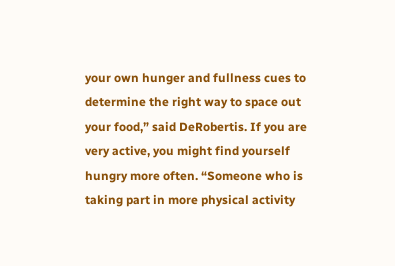your own hunger and fullness cues to determine the right way to space out your food,” said DeRobertis. If you are very active, you might find yourself hungry more often. “Someone who is taking part in more physical activity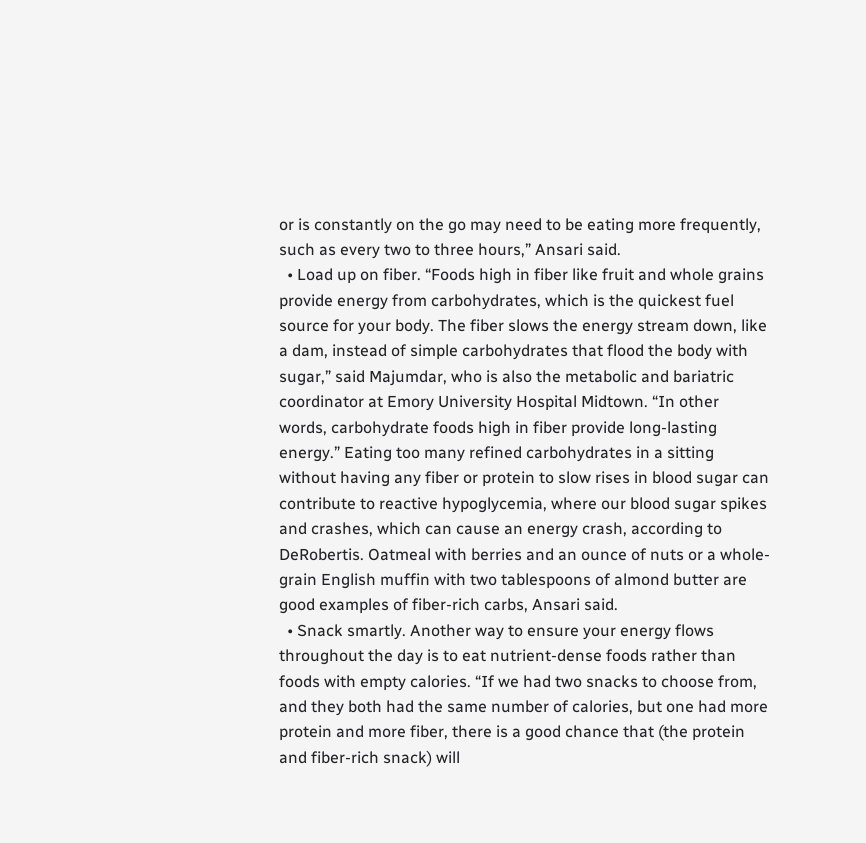or is constantly on the go may need to be eating more frequently, such as every two to three hours,” Ansari said.
  • Load up on fiber. “Foods high in fiber like fruit and whole grains provide energy from carbohydrates, which is the quickest fuel source for your body. The fiber slows the energy stream down, like a dam, instead of simple carbohydrates that flood the body with sugar,” said Majumdar, who is also the metabolic and bariatric coordinator at Emory University Hospital Midtown. “In other words, carbohydrate foods high in fiber provide long-lasting energy.” Eating too many refined carbohydrates in a sitting without having any fiber or protein to slow rises in blood sugar can contribute to reactive hypoglycemia, where our blood sugar spikes and crashes, which can cause an energy crash, according to DeRobertis. Oatmeal with berries and an ounce of nuts or a whole-grain English muffin with two tablespoons of almond butter are good examples of fiber-rich carbs, Ansari said.
  • Snack smartly. Another way to ensure your energy flows throughout the day is to eat nutrient-dense foods rather than foods with empty calories. “If we had two snacks to choose from, and they both had the same number of calories, but one had more protein and more fiber, there is a good chance that (the protein and fiber-rich snack) will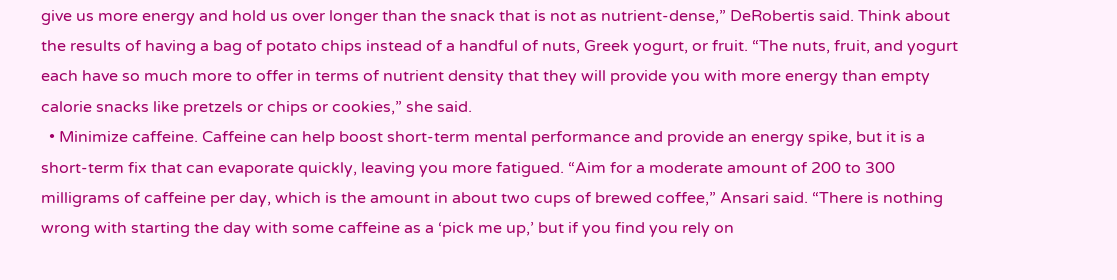give us more energy and hold us over longer than the snack that is not as nutrient-dense,” DeRobertis said. Think about the results of having a bag of potato chips instead of a handful of nuts, Greek yogurt, or fruit. “The nuts, fruit, and yogurt each have so much more to offer in terms of nutrient density that they will provide you with more energy than empty calorie snacks like pretzels or chips or cookies,” she said.
  • Minimize caffeine. Caffeine can help boost short-term mental performance and provide an energy spike, but it is a short-term fix that can evaporate quickly, leaving you more fatigued. “Aim for a moderate amount of 200 to 300 milligrams of caffeine per day, which is the amount in about two cups of brewed coffee,” Ansari said. “There is nothing wrong with starting the day with some caffeine as a ‘pick me up,’ but if you find you rely on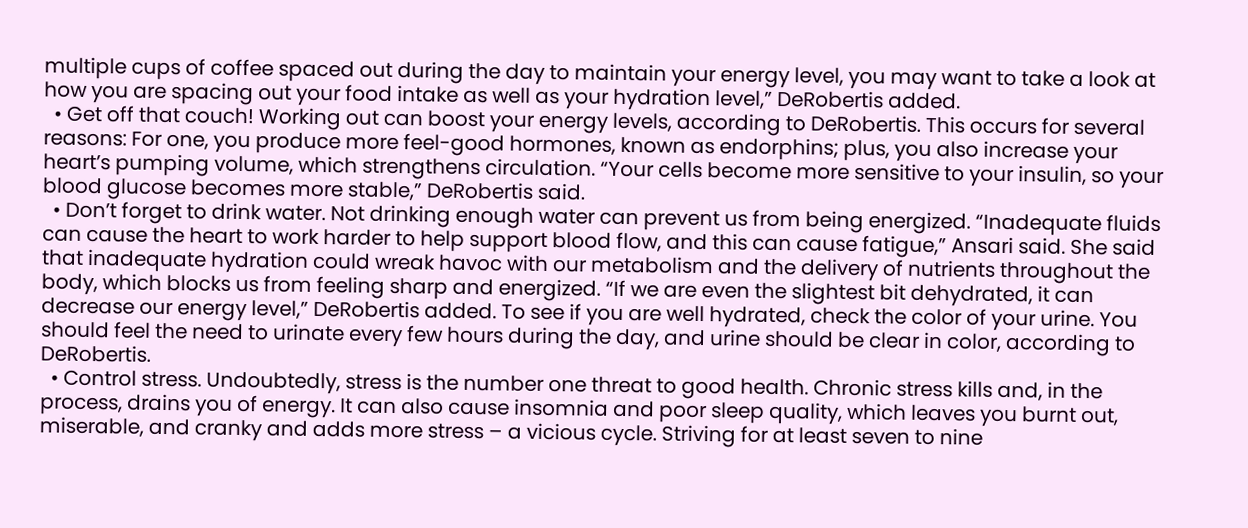multiple cups of coffee spaced out during the day to maintain your energy level, you may want to take a look at how you are spacing out your food intake as well as your hydration level,” DeRobertis added.
  • Get off that couch! Working out can boost your energy levels, according to DeRobertis. This occurs for several reasons: For one, you produce more feel-good hormones, known as endorphins; plus, you also increase your heart’s pumping volume, which strengthens circulation. “Your cells become more sensitive to your insulin, so your blood glucose becomes more stable,” DeRobertis said.
  • Don’t forget to drink water. Not drinking enough water can prevent us from being energized. “Inadequate fluids can cause the heart to work harder to help support blood flow, and this can cause fatigue,” Ansari said. She said that inadequate hydration could wreak havoc with our metabolism and the delivery of nutrients throughout the body, which blocks us from feeling sharp and energized. “If we are even the slightest bit dehydrated, it can decrease our energy level,” DeRobertis added. To see if you are well hydrated, check the color of your urine. You should feel the need to urinate every few hours during the day, and urine should be clear in color, according to DeRobertis.
  • Control stress. Undoubtedly, stress is the number one threat to good health. Chronic stress kills and, in the process, drains you of energy. It can also cause insomnia and poor sleep quality, which leaves you burnt out, miserable, and cranky and adds more stress – a vicious cycle. Striving for at least seven to nine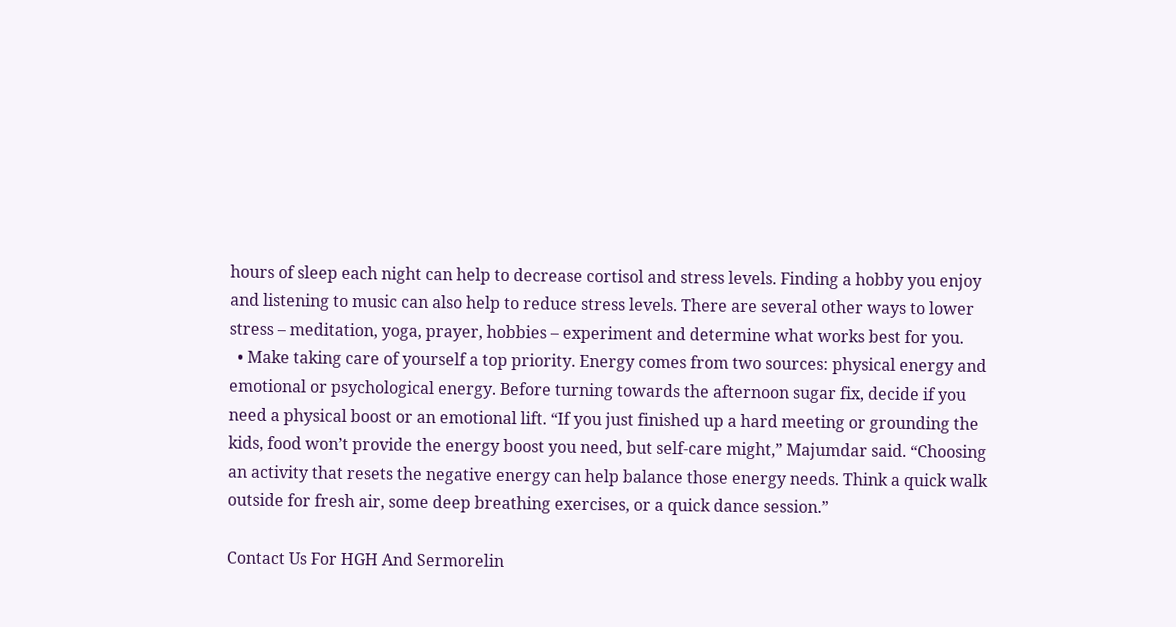hours of sleep each night can help to decrease cortisol and stress levels. Finding a hobby you enjoy and listening to music can also help to reduce stress levels. There are several other ways to lower stress – meditation, yoga, prayer, hobbies – experiment and determine what works best for you.
  • Make taking care of yourself a top priority. Energy comes from two sources: physical energy and emotional or psychological energy. Before turning towards the afternoon sugar fix, decide if you need a physical boost or an emotional lift. “If you just finished up a hard meeting or grounding the kids, food won’t provide the energy boost you need, but self-care might,” Majumdar said. “Choosing an activity that resets the negative energy can help balance those energy needs. Think a quick walk outside for fresh air, some deep breathing exercises, or a quick dance session.”

Contact Us For HGH And Sermorelin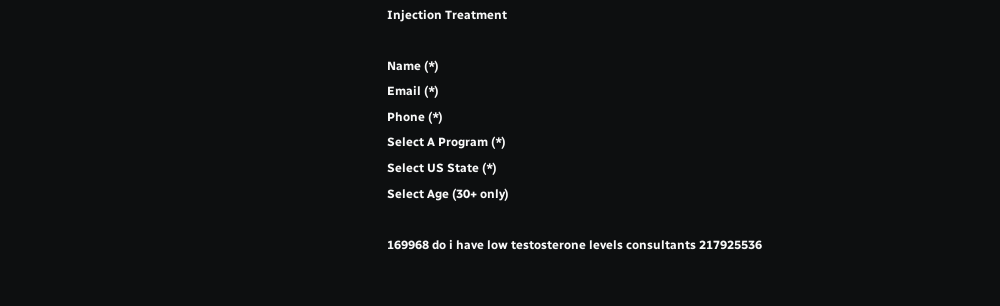Injection Treatment

Name (*)
Email (*)
Phone (*)
Select A Program (*)
Select US State (*)
Select Age (30+ only)

169968 do i have low testosterone levels consultants 217925536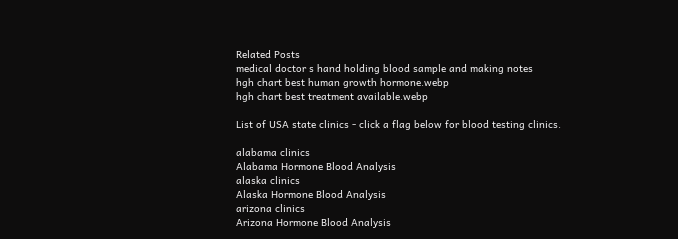Related Posts
medical doctor s hand holding blood sample and making notes
hgh chart best human growth hormone.webp
hgh chart best treatment available.webp

List of USA state clinics - click a flag below for blood testing clinics.

alabama clinics
Alabama Hormone Blood Analysis
alaska clinics
Alaska Hormone Blood Analysis
arizona clinics
Arizona Hormone Blood Analysis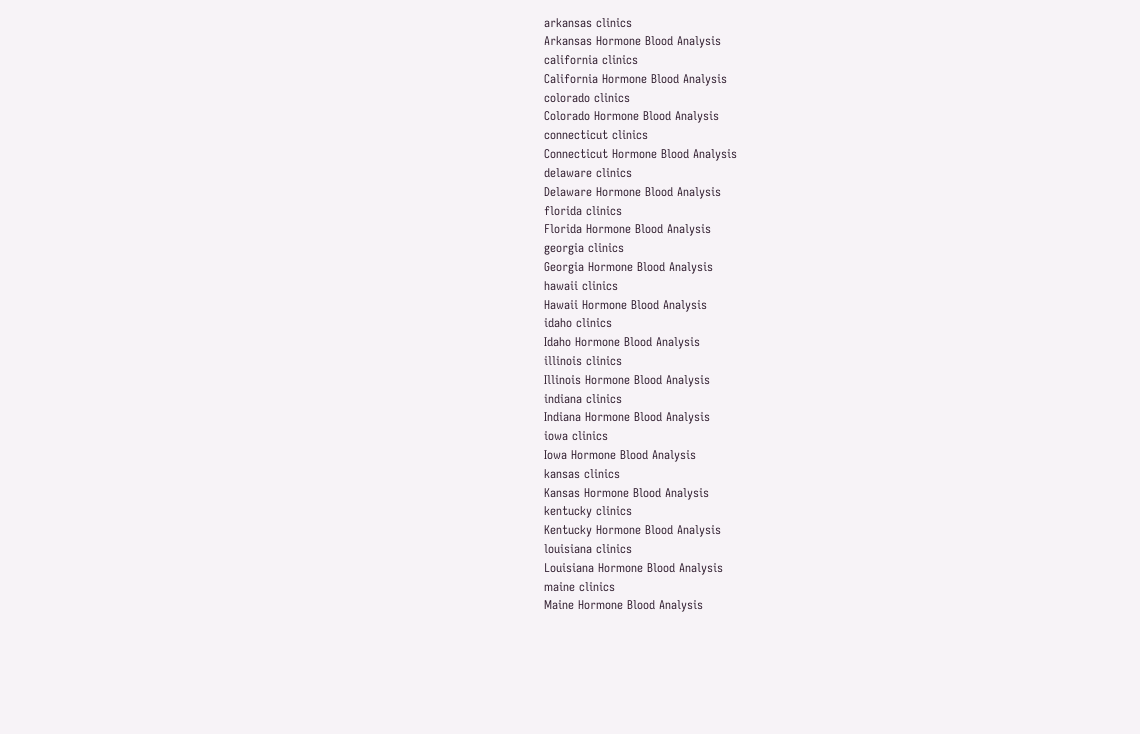arkansas clinics
Arkansas Hormone Blood Analysis
california clinics
California Hormone Blood Analysis
colorado clinics
Colorado Hormone Blood Analysis
connecticut clinics
Connecticut Hormone Blood Analysis
delaware clinics
Delaware Hormone Blood Analysis
florida clinics
Florida Hormone Blood Analysis
georgia clinics
Georgia Hormone Blood Analysis
hawaii clinics
Hawaii Hormone Blood Analysis
idaho clinics
Idaho Hormone Blood Analysis
illinois clinics
Illinois Hormone Blood Analysis
indiana clinics
Indiana Hormone Blood Analysis
iowa clinics
Iowa Hormone Blood Analysis
kansas clinics
Kansas Hormone Blood Analysis
kentucky clinics
Kentucky Hormone Blood Analysis
louisiana clinics
Louisiana Hormone Blood Analysis
maine clinics
Maine Hormone Blood Analysis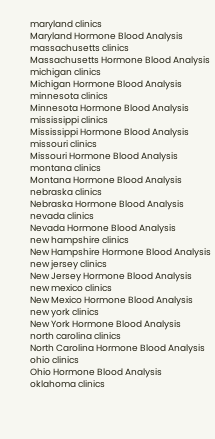maryland clinics
Maryland Hormone Blood Analysis
massachusetts clinics
Massachusetts Hormone Blood Analysis
michigan clinics
Michigan Hormone Blood Analysis
minnesota clinics
Minnesota Hormone Blood Analysis
mississippi clinics
Mississippi Hormone Blood Analysis
missouri clinics
Missouri Hormone Blood Analysis
montana clinics
Montana Hormone Blood Analysis
nebraska clinics
Nebraska Hormone Blood Analysis
nevada clinics
Nevada Hormone Blood Analysis
new hampshire clinics
New Hampshire Hormone Blood Analysis
new jersey clinics
New Jersey Hormone Blood Analysis
new mexico clinics
New Mexico Hormone Blood Analysis
new york clinics
New York Hormone Blood Analysis
north carolina clinics
North Carolina Hormone Blood Analysis
ohio clinics
Ohio Hormone Blood Analysis
oklahoma clinics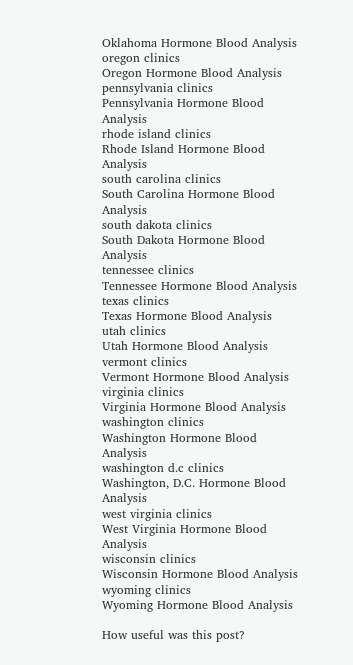Oklahoma Hormone Blood Analysis
oregon clinics
Oregon Hormone Blood Analysis
pennsylvania clinics
Pennsylvania Hormone Blood Analysis
rhode island clinics
Rhode Island Hormone Blood Analysis
south carolina clinics
South Carolina Hormone Blood Analysis
south dakota clinics
South Dakota Hormone Blood Analysis
tennessee clinics
Tennessee Hormone Blood Analysis
texas clinics
Texas Hormone Blood Analysis
utah clinics
Utah Hormone Blood Analysis
vermont clinics
Vermont Hormone Blood Analysis
virginia clinics
Virginia Hormone Blood Analysis
washington clinics
Washington Hormone Blood Analysis
washington d.c clinics
Washington, D.C. Hormone Blood Analysis
west virginia clinics
West Virginia Hormone Blood Analysis
wisconsin clinics
Wisconsin Hormone Blood Analysis
wyoming clinics
Wyoming Hormone Blood Analysis

How useful was this post?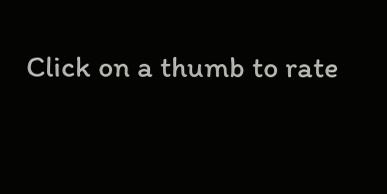Click on a thumb to rate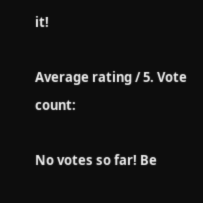it!

Average rating / 5. Vote count:

No votes so far! Be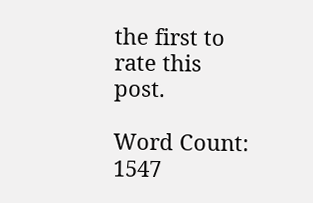the first to rate this post.

Word Count: 1547